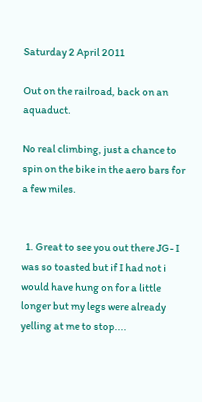Saturday 2 April 2011

Out on the railroad, back on an aquaduct.

No real climbing, just a chance to spin on the bike in the aero bars for a few miles.


  1. Great to see you out there JG- I was so toasted but if I had not i would have hung on for a little longer but my legs were already yelling at me to stop....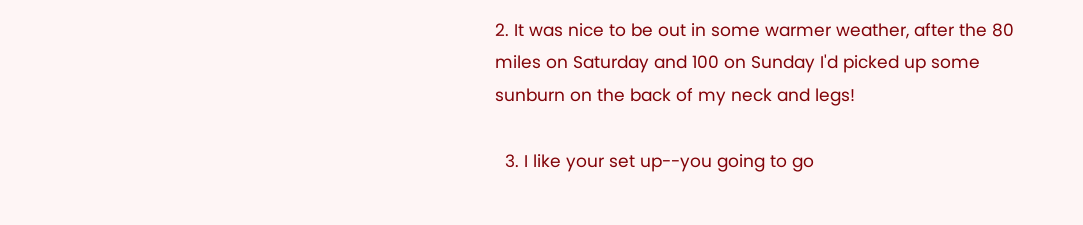2. It was nice to be out in some warmer weather, after the 80 miles on Saturday and 100 on Sunday I'd picked up some sunburn on the back of my neck and legs!

  3. I like your set up--you going to go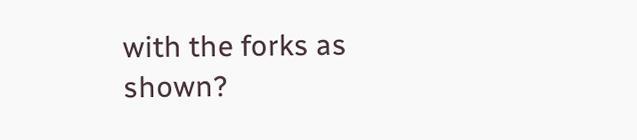with the forks as shown?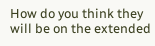How do you think they will be on the extended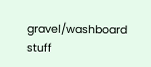gravel/washboard stuff